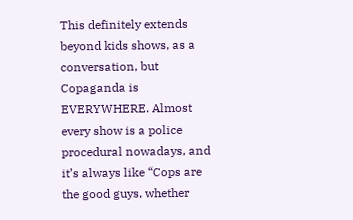This definitely extends beyond kids shows, as a conversation, but Copaganda is EVERYWHERE. Almost every show is a police procedural nowadays, and it’s always like “Cops are the good guys, whether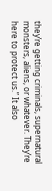they’re getting criminals, supernatural monsters, aliens, or whatever. They’re here to protect us.” It also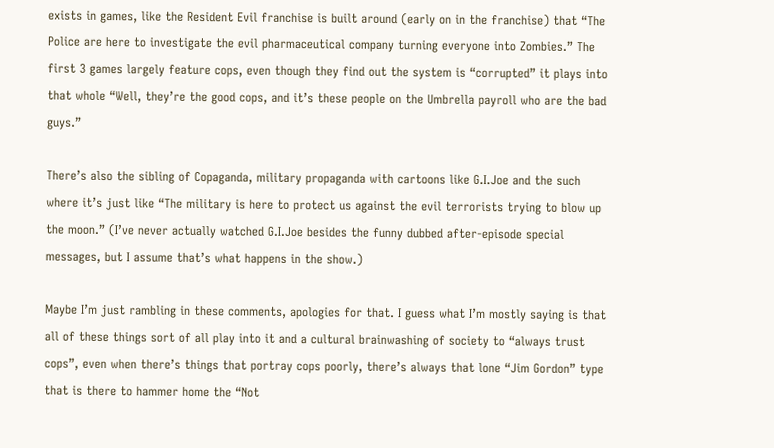exists in games, like the Resident Evil franchise is built around (early on in the franchise) that “The Police are here to investigate the evil pharmaceutical company turning everyone into Zombies.” The first 3 games largely feature cops, even though they find out the system is “corrupted” it plays into that whole “Well, they’re the good cops, and it’s these people on the Umbrella payroll who are the bad guys.”

There’s also the sibling of Copaganda, military propaganda with cartoons like G.I.Joe and the such where it’s just like “The military is here to protect us against the evil terrorists trying to blow up the moon.” (I’ve never actually watched G.I.Joe besides the funny dubbed after-episode special messages, but I assume that’s what happens in the show.)

Maybe I’m just rambling in these comments, apologies for that. I guess what I’m mostly saying is that all of these things sort of all play into it and a cultural brainwashing of society to “always trust cops”, even when there’s things that portray cops poorly, there’s always that lone “Jim Gordon” type that is there to hammer home the “Not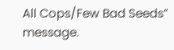All Cops/Few Bad Seeds” message.